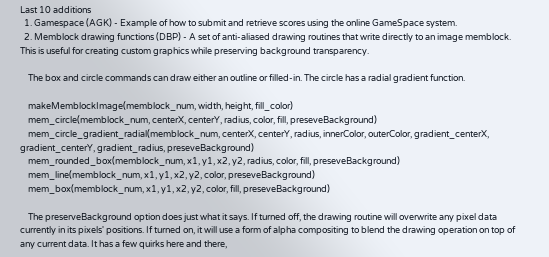Last 10 additions
  1. Gamespace (AGK) - Example of how to submit and retrieve scores using the online GameSpace system.
  2. Memblock drawing functions (DBP) - A set of anti-aliased drawing routines that write directly to an image memblock. This is useful for creating custom graphics while preserving background transparency.

    The box and circle commands can draw either an outline or filled-in. The circle has a radial gradient function.

    makeMemblockImage(memblock_num, width, height, fill_color)
    mem_circle(memblock_num, centerX, centerY, radius, color, fill, preseveBackground)
    mem_circle_gradient_radial(memblock_num, centerX, centerY, radius, innerColor, outerColor, gradient_centerX, gradient_centerY, gradient_radius, preseveBackground)
    mem_rounded_box(memblock_num, x1, y1, x2, y2, radius, color, fill, preseveBackground)
    mem_line(memblock_num, x1, y1, x2, y2, color, preseveBackground)
    mem_box(memblock_num, x1, y1, x2, y2, color, fill, preseveBackground)

    The preserveBackground option does just what it says. If turned off, the drawing routine will overwrite any pixel data currently in its pixels' positions. If turned on, it will use a form of alpha compositing to blend the drawing operation on top of any current data. It has a few quirks here and there,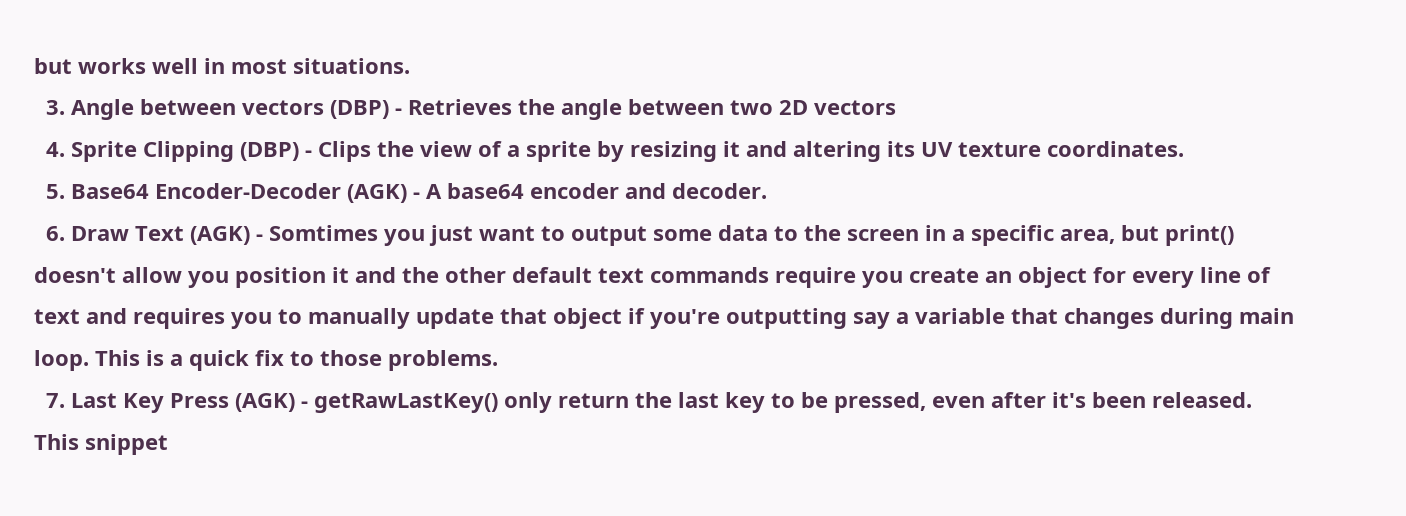but works well in most situations.
  3. Angle between vectors (DBP) - Retrieves the angle between two 2D vectors
  4. Sprite Clipping (DBP) - Clips the view of a sprite by resizing it and altering its UV texture coordinates.
  5. Base64 Encoder-Decoder (AGK) - A base64 encoder and decoder.
  6. Draw Text (AGK) - Somtimes you just want to output some data to the screen in a specific area, but print() doesn't allow you position it and the other default text commands require you create an object for every line of text and requires you to manually update that object if you're outputting say a variable that changes during main loop. This is a quick fix to those problems.
  7. Last Key Press (AGK) - getRawLastKey() only return the last key to be pressed, even after it's been released. This snippet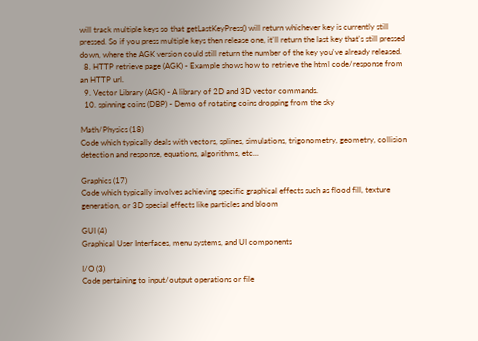will track multiple keys so that getLastKeyPress() will return whichever key is currently still pressed. So if you press multiple keys then release one, it'll return the last key that's still pressed down, where the AGK version could still return the number of the key you've already released.
  8. HTTP retrieve page (AGK) - Example shows how to retrieve the html code/response from an HTTP url.
  9. Vector Library (AGK) - A library of 2D and 3D vector commands.
  10. spinning coins (DBP) - Demo of rotating coins dropping from the sky

Math/Physics (18)
Code which typically deals with vectors, splines, simulations, trigonometry, geometry, collision detection and response, equations, algorithms, etc...

Graphics (17)
Code which typically involves achieving specific graphical effects such as flood fill, texture generation, or 3D special effects like particles and bloom

GUI (4)
Graphical User Interfaces, menu systems, and UI components

I/O (3)
Code pertaining to input/output operations or file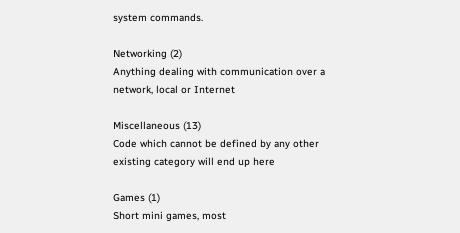system commands.

Networking (2)
Anything dealing with communication over a network, local or Internet

Miscellaneous (13)
Code which cannot be defined by any other existing category will end up here

Games (1)
Short mini games, most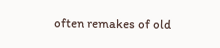often remakes of old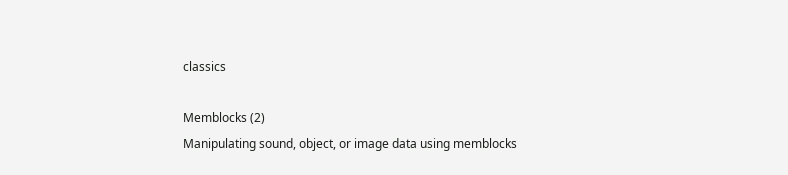classics

Memblocks (2)
Manipulating sound, object, or image data using memblocks